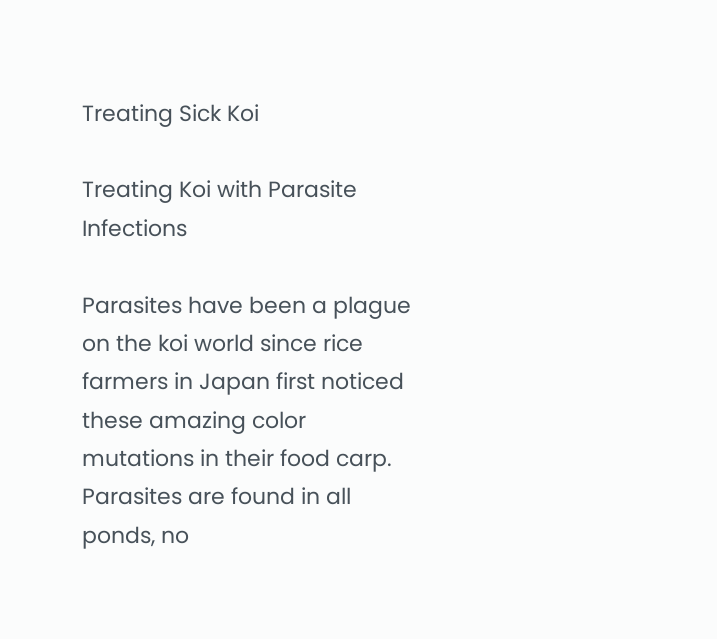Treating Sick Koi

Treating Koi with Parasite Infections

Parasites have been a plague on the koi world since rice farmers in Japan first noticed these amazing color mutations in their food carp.  Parasites are found in all ponds, no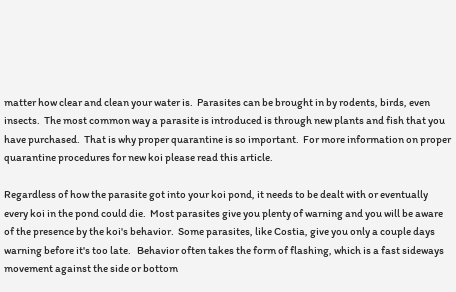matter how clear and clean your water is.  Parasites can be brought in by rodents, birds, even insects.  The most common way a parasite is introduced is through new plants and fish that you have purchased.  That is why proper quarantine is so important.  For more information on proper quarantine procedures for new koi please read this article.

Regardless of how the parasite got into your koi pond, it needs to be dealt with or eventually every koi in the pond could die.  Most parasites give you plenty of warning and you will be aware of the presence by the koi's behavior.  Some parasites, like Costia, give you only a couple days warning before it's too late.   Behavior often takes the form of flashing, which is a fast sideways movement against the side or bottom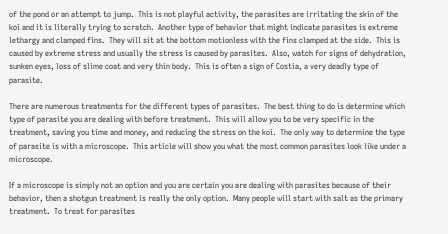of the pond or an attempt to jump.  This is not playful activity, the parasites are irritating the skin of the koi and it is literally trying to scratch.  Another type of behavior that might indicate parasites is extreme lethargy and clamped fins.  They will sit at the bottom motionless with the fins clamped at the side.  This is caused by extreme stress and usually the stress is caused by parasites.  Also, watch for signs of dehydration, sunken eyes, loss of slime coat and very thin body.  This is often a sign of Costia, a very deadly type of parasite.

There are numerous treatments for the different types of parasites.  The best thing to do is determine which type of parasite you are dealing with before treatment.  This will allow you to be very specific in the treatment, saving you time and money, and reducing the stress on the koi.  The only way to determine the type of parasite is with a microscope.  This article will show you what the most common parasites look like under a microscope.

If a microscope is simply not an option and you are certain you are dealing with parasites because of their behavior, then a shotgun treatment is really the only option.  Many people will start with salt as the primary treatment.  To treat for parasites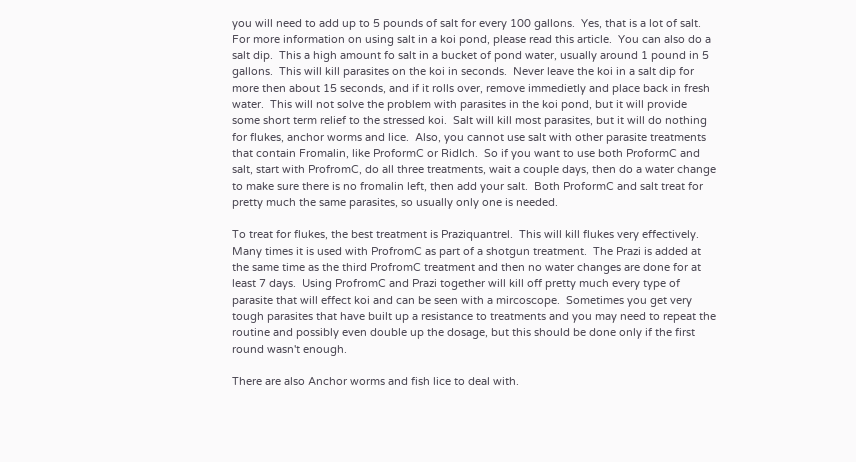you will need to add up to 5 pounds of salt for every 100 gallons.  Yes, that is a lot of salt.  For more information on using salt in a koi pond, please read this article.  You can also do a salt dip.  This a high amount fo salt in a bucket of pond water, usually around 1 pound in 5 gallons.  This will kill parasites on the koi in seconds.  Never leave the koi in a salt dip for more then about 15 seconds, and if it rolls over, remove immedietly and place back in fresh water.  This will not solve the problem with parasites in the koi pond, but it will provide some short term relief to the stressed koi.  Salt will kill most parasites, but it will do nothing for flukes, anchor worms and lice.  Also, you cannot use salt with other parasite treatments that contain Fromalin, like ProformC or RidIch.  So if you want to use both ProformC and salt, start with ProfromC, do all three treatments, wait a couple days, then do a water change to make sure there is no fromalin left, then add your salt.  Both ProformC and salt treat for pretty much the same parasites, so usually only one is needed.

To treat for flukes, the best treatment is Praziquantrel.  This will kill flukes very effectively.  Many times it is used with ProfromC as part of a shotgun treatment.  The Prazi is added at the same time as the third ProfromC treatment and then no water changes are done for at least 7 days.  Using ProfromC and Prazi together will kill off pretty much every type of parasite that will effect koi and can be seen with a mircoscope.  Sometimes you get very tough parasites that have built up a resistance to treatments and you may need to repeat the routine and possibly even double up the dosage, but this should be done only if the first round wasn't enough.

There are also Anchor worms and fish lice to deal with.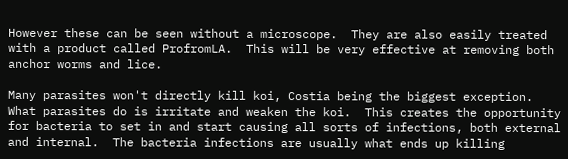However these can be seen without a microscope.  They are also easily treated with a product called ProfromLA.  This will be very effective at removing both anchor worms and lice.

Many parasites won't directly kill koi, Costia being the biggest exception.  What parasites do is irritate and weaken the koi.  This creates the opportunity for bacteria to set in and start causing all sorts of infections, both external and internal.  The bacteria infections are usually what ends up killing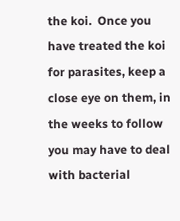the koi.  Once you have treated the koi for parasites, keep a close eye on them, in the weeks to follow you may have to deal with bacterial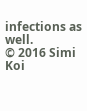infections as well.
© 2016 Simi Koi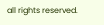all rights reserved.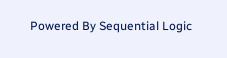Powered By Sequential Logic